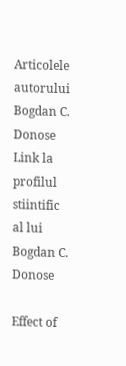Articolele autorului Bogdan C. Donose
Link la profilul stiintific al lui Bogdan C. Donose

Effect of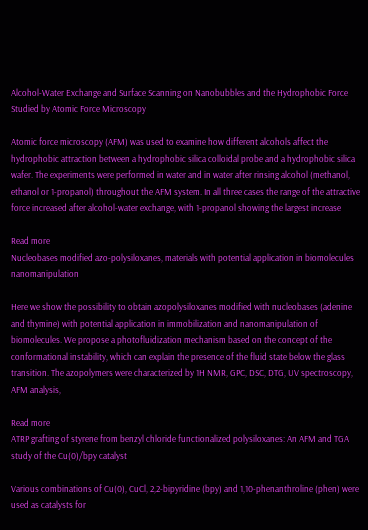Alcohol-Water Exchange and Surface Scanning on Nanobubbles and the Hydrophobic Force Studied by Atomic Force Microscopy

Atomic force microscopy (AFM) was used to examine how different alcohols affect the hydrophobic attraction between a hydrophobic silica colloidal probe and a hydrophobic silica wafer. The experiments were performed in water and in water after rinsing alcohol (methanol, ethanol or 1-propanol) throughout the AFM system. In all three cases the range of the attractive force increased after alcohol-water exchange, with 1-propanol showing the largest increase

Read more
Nucleobases modified azo-polysiloxanes, materials with potential application in biomolecules nanomanipulation

Here we show the possibility to obtain azopolysiloxanes modified with nucleobases (adenine and thymine) with potential application in immobilization and nanomanipulation of biomolecules. We propose a photofluidization mechanism based on the concept of the conformational instability, which can explain the presence of the fluid state below the glass transition. The azopolymers were characterized by 1H NMR, GPC, DSC, DTG, UV spectroscopy, AFM analysis,

Read more
ATRP grafting of styrene from benzyl chloride functionalized polysiloxanes: An AFM and TGA study of the Cu(0)/bpy catalyst

Various combinations of Cu(0), CuCl, 2,2-bipyridine (bpy) and 1,10-phenanthroline (phen) were used as catalysts for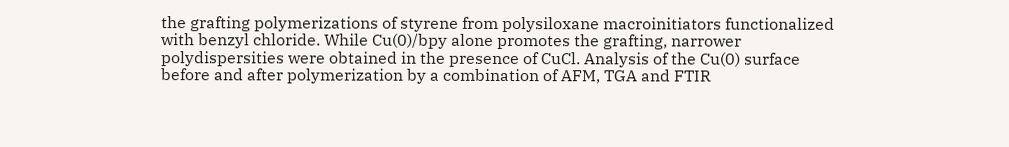the grafting polymerizations of styrene from polysiloxane macroinitiators functionalized with benzyl chloride. While Cu(0)/bpy alone promotes the grafting, narrower polydispersities were obtained in the presence of CuCl. Analysis of the Cu(0) surface before and after polymerization by a combination of AFM, TGA and FTIR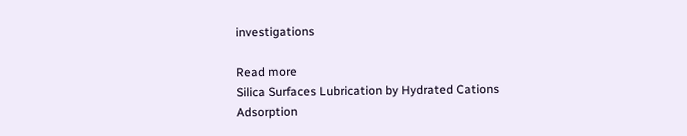investigations

Read more
Silica Surfaces Lubrication by Hydrated Cations Adsorption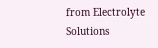from Electrolyte Solutions